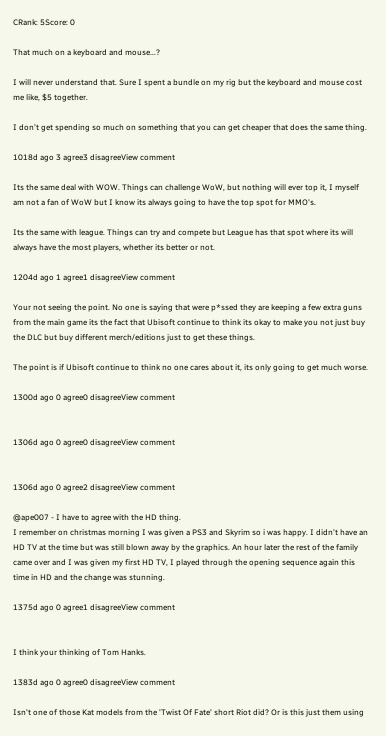CRank: 5Score: 0

That much on a keyboard and mouse...?

I will never understand that. Sure I spent a bundle on my rig but the keyboard and mouse cost me like, $5 together.

I don't get spending so much on something that you can get cheaper that does the same thing.

1018d ago 3 agree3 disagreeView comment

Its the same deal with WOW. Things can challenge WoW, but nothing will ever top it, I myself am not a fan of WoW but I know its always going to have the top spot for MMO's.

Its the same with league. Things can try and compete but League has that spot where its will always have the most players, whether its better or not.

1204d ago 1 agree1 disagreeView comment

Your not seeing the point. No one is saying that were p*ssed they are keeping a few extra guns from the main game its the fact that Ubisoft continue to think its okay to make you not just buy the DLC but buy different merch/editions just to get these things.

The point is if Ubisoft continue to think no one cares about it, its only going to get much worse.

1300d ago 0 agree0 disagreeView comment


1306d ago 0 agree0 disagreeView comment


1306d ago 0 agree2 disagreeView comment

@ape007 - I have to agree with the HD thing.
I remember on christmas morning I was given a PS3 and Skyrim so i was happy. I didn't have an HD TV at the time but was still blown away by the graphics. An hour later the rest of the family came over and I was given my first HD TV, I played through the opening sequence again this time in HD and the change was stunning.

1375d ago 0 agree1 disagreeView comment


I think your thinking of Tom Hanks.

1383d ago 0 agree0 disagreeView comment

Isn't one of those Kat models from the 'Twist Of Fate' short Riot did? Or is this just them using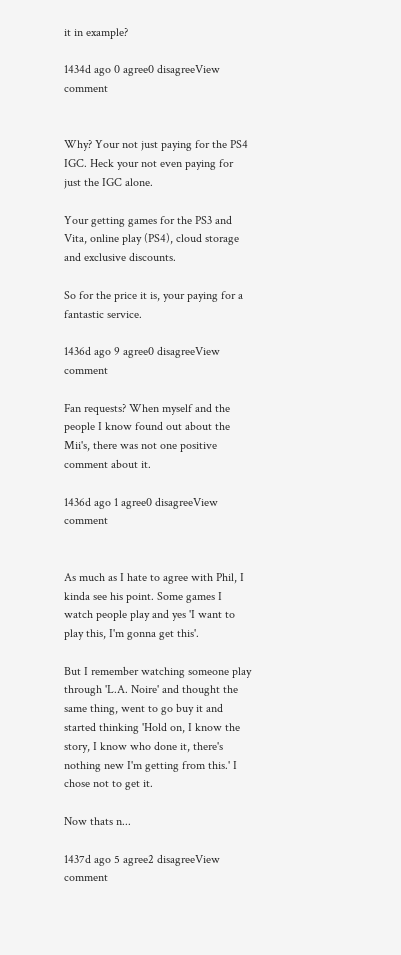it in example?

1434d ago 0 agree0 disagreeView comment


Why? Your not just paying for the PS4 IGC. Heck your not even paying for just the IGC alone.

Your getting games for the PS3 and Vita, online play (PS4), cloud storage and exclusive discounts.

So for the price it is, your paying for a fantastic service.

1436d ago 9 agree0 disagreeView comment

Fan requests? When myself and the people I know found out about the Mii's, there was not one positive comment about it.

1436d ago 1 agree0 disagreeView comment


As much as I hate to agree with Phil, I kinda see his point. Some games I watch people play and yes 'I want to play this, I'm gonna get this'.

But I remember watching someone play through 'L.A. Noire' and thought the same thing, went to go buy it and started thinking 'Hold on, I know the story, I know who done it, there's nothing new I'm getting from this.' I chose not to get it.

Now thats n...

1437d ago 5 agree2 disagreeView comment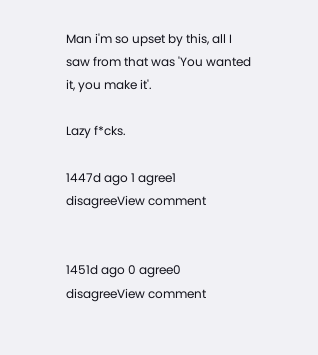Man i'm so upset by this, all I saw from that was 'You wanted it, you make it'.

Lazy f*cks.

1447d ago 1 agree1 disagreeView comment


1451d ago 0 agree0 disagreeView comment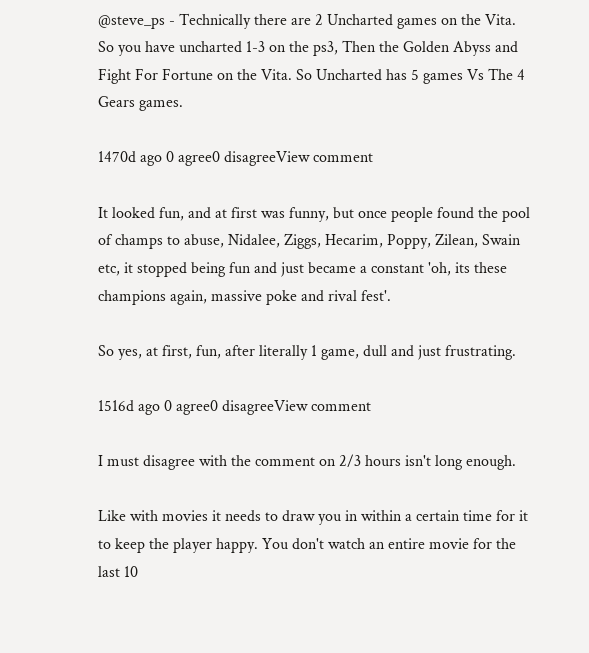@steve_ps - Technically there are 2 Uncharted games on the Vita. So you have uncharted 1-3 on the ps3, Then the Golden Abyss and Fight For Fortune on the Vita. So Uncharted has 5 games Vs The 4 Gears games.

1470d ago 0 agree0 disagreeView comment

It looked fun, and at first was funny, but once people found the pool of champs to abuse, Nidalee, Ziggs, Hecarim, Poppy, Zilean, Swain etc, it stopped being fun and just became a constant 'oh, its these champions again, massive poke and rival fest'.

So yes, at first, fun, after literally 1 game, dull and just frustrating.

1516d ago 0 agree0 disagreeView comment

I must disagree with the comment on 2/3 hours isn't long enough.

Like with movies it needs to draw you in within a certain time for it to keep the player happy. You don't watch an entire movie for the last 10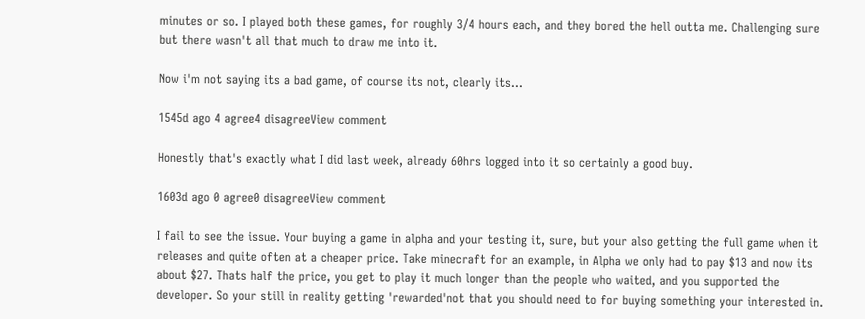minutes or so. I played both these games, for roughly 3/4 hours each, and they bored the hell outta me. Challenging sure but there wasn't all that much to draw me into it.

Now i'm not saying its a bad game, of course its not, clearly its...

1545d ago 4 agree4 disagreeView comment

Honestly that's exactly what I did last week, already 60hrs logged into it so certainly a good buy.

1603d ago 0 agree0 disagreeView comment

I fail to see the issue. Your buying a game in alpha and your testing it, sure, but your also getting the full game when it releases and quite often at a cheaper price. Take minecraft for an example, in Alpha we only had to pay $13 and now its about $27. Thats half the price, you get to play it much longer than the people who waited, and you supported the developer. So your still in reality getting 'rewarded'not that you should need to for buying something your interested in.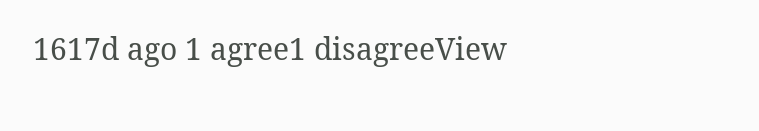1617d ago 1 agree1 disagreeView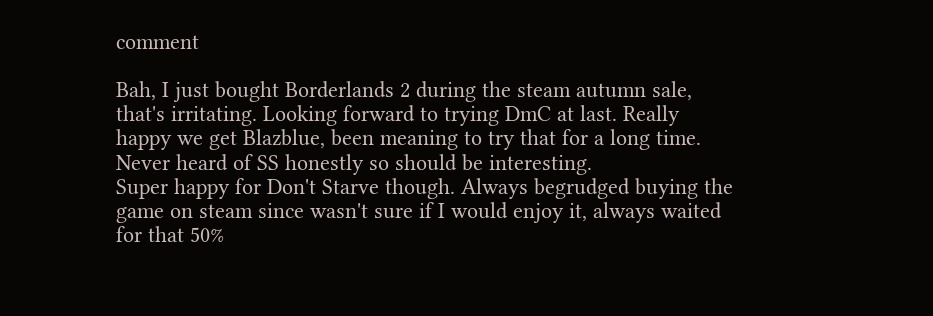comment

Bah, I just bought Borderlands 2 during the steam autumn sale, that's irritating. Looking forward to trying DmC at last. Really happy we get Blazblue, been meaning to try that for a long time. Never heard of SS honestly so should be interesting.
Super happy for Don't Starve though. Always begrudged buying the game on steam since wasn't sure if I would enjoy it, always waited for that 50%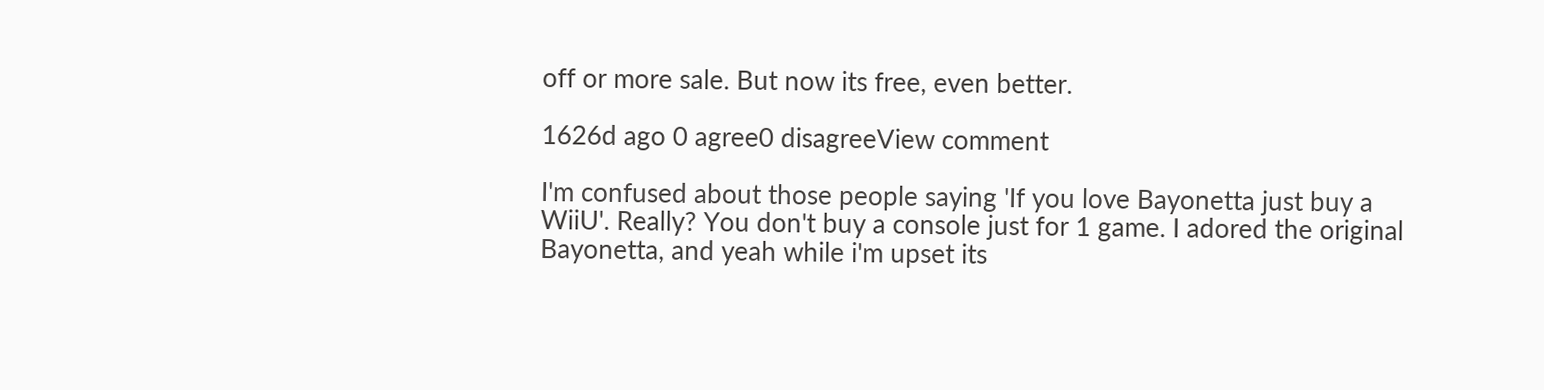off or more sale. But now its free, even better.

1626d ago 0 agree0 disagreeView comment

I'm confused about those people saying 'If you love Bayonetta just buy a WiiU'. Really? You don't buy a console just for 1 game. I adored the original Bayonetta, and yeah while i'm upset its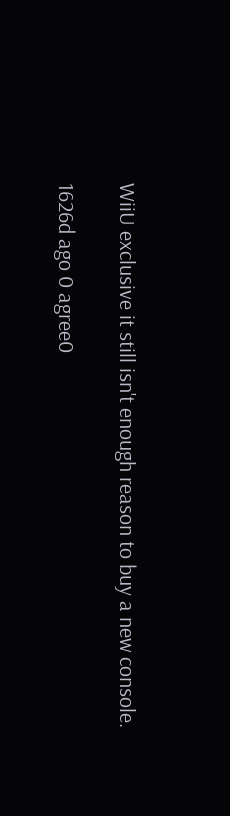WiiU exclusive it still isn't enough reason to buy a new console.

1626d ago 0 agree0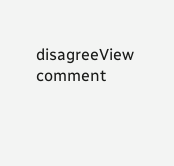disagreeView comment